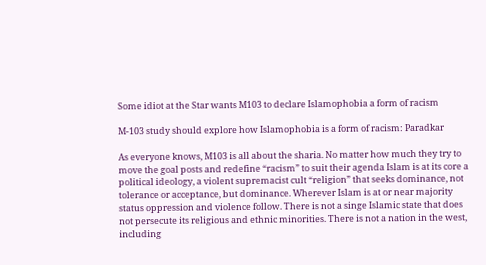Some idiot at the Star wants M103 to declare Islamophobia a form of racism

M-103 study should explore how Islamophobia is a form of racism: Paradkar

As everyone knows, M103 is all about the sharia. No matter how much they try to move the goal posts and redefine “racism” to suit their agenda Islam is at its core a political ideology, a violent supremacist cult “religion” that seeks dominance, not tolerance or acceptance, but dominance. Wherever Islam is at or near majority status oppression and violence follow. There is not a singe Islamic state that does not persecute its religious and ethnic minorities. There is not a nation in the west, including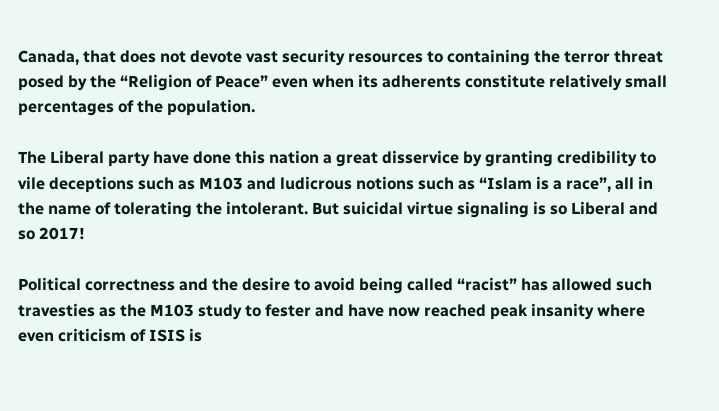Canada, that does not devote vast security resources to containing the terror threat posed by the “Religion of Peace” even when its adherents constitute relatively small percentages of the population.

The Liberal party have done this nation a great disservice by granting credibility to vile deceptions such as M103 and ludicrous notions such as “Islam is a race”, all in the name of tolerating the intolerant. But suicidal virtue signaling is so Liberal and so 2017!

Political correctness and the desire to avoid being called “racist” has allowed such travesties as the M103 study to fester and have now reached peak insanity where even criticism of ISIS is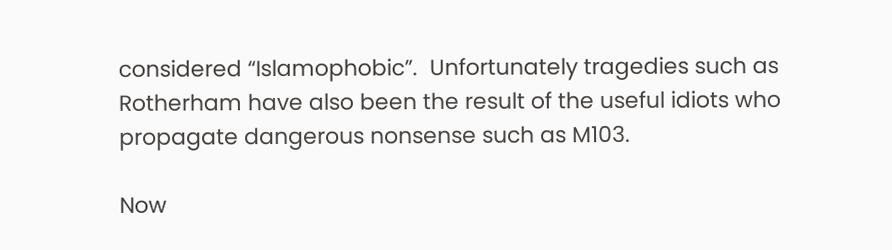considered “Islamophobic”.  Unfortunately tragedies such as Rotherham have also been the result of the useful idiots who propagate dangerous nonsense such as M103.

Now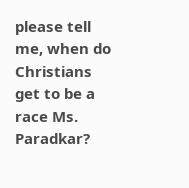please tell me, when do Christians get to be a race Ms. Paradkar?